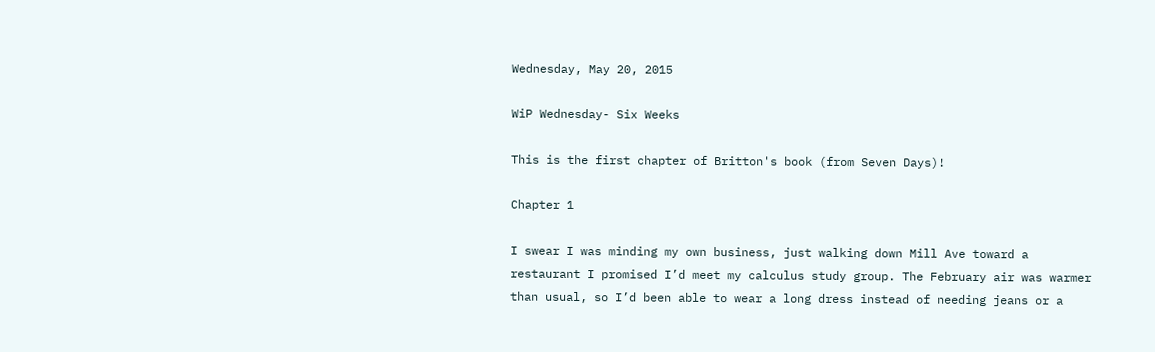Wednesday, May 20, 2015

WiP Wednesday- Six Weeks

This is the first chapter of Britton's book (from Seven Days)!

Chapter 1

I swear I was minding my own business, just walking down Mill Ave toward a restaurant I promised I’d meet my calculus study group. The February air was warmer than usual, so I’d been able to wear a long dress instead of needing jeans or a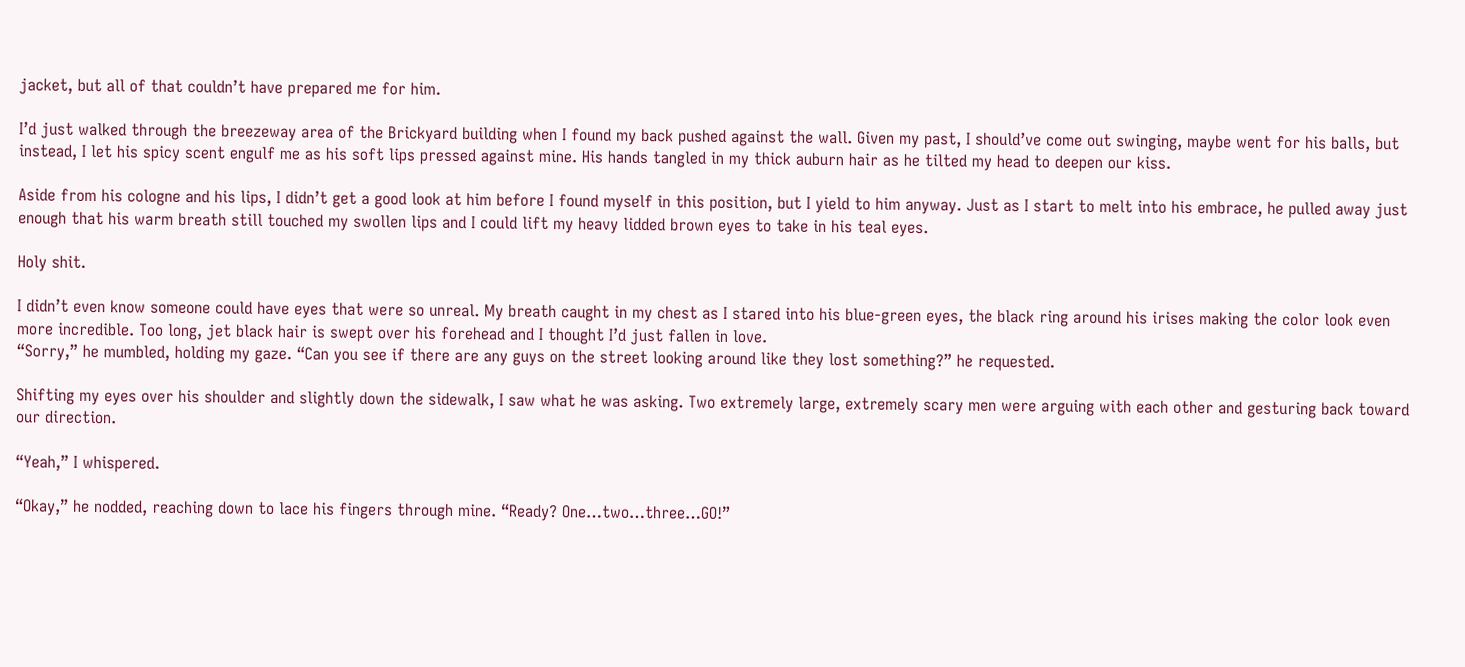jacket, but all of that couldn’t have prepared me for him.

I’d just walked through the breezeway area of the Brickyard building when I found my back pushed against the wall. Given my past, I should’ve come out swinging, maybe went for his balls, but instead, I let his spicy scent engulf me as his soft lips pressed against mine. His hands tangled in my thick auburn hair as he tilted my head to deepen our kiss.

Aside from his cologne and his lips, I didn’t get a good look at him before I found myself in this position, but I yield to him anyway. Just as I start to melt into his embrace, he pulled away just enough that his warm breath still touched my swollen lips and I could lift my heavy lidded brown eyes to take in his teal eyes.

Holy shit.

I didn’t even know someone could have eyes that were so unreal. My breath caught in my chest as I stared into his blue-green eyes, the black ring around his irises making the color look even more incredible. Too long, jet black hair is swept over his forehead and I thought I’d just fallen in love.
“Sorry,” he mumbled, holding my gaze. “Can you see if there are any guys on the street looking around like they lost something?” he requested.

Shifting my eyes over his shoulder and slightly down the sidewalk, I saw what he was asking. Two extremely large, extremely scary men were arguing with each other and gesturing back toward our direction.

“Yeah,” I whispered.

“Okay,” he nodded, reaching down to lace his fingers through mine. “Ready? One…two…three…GO!”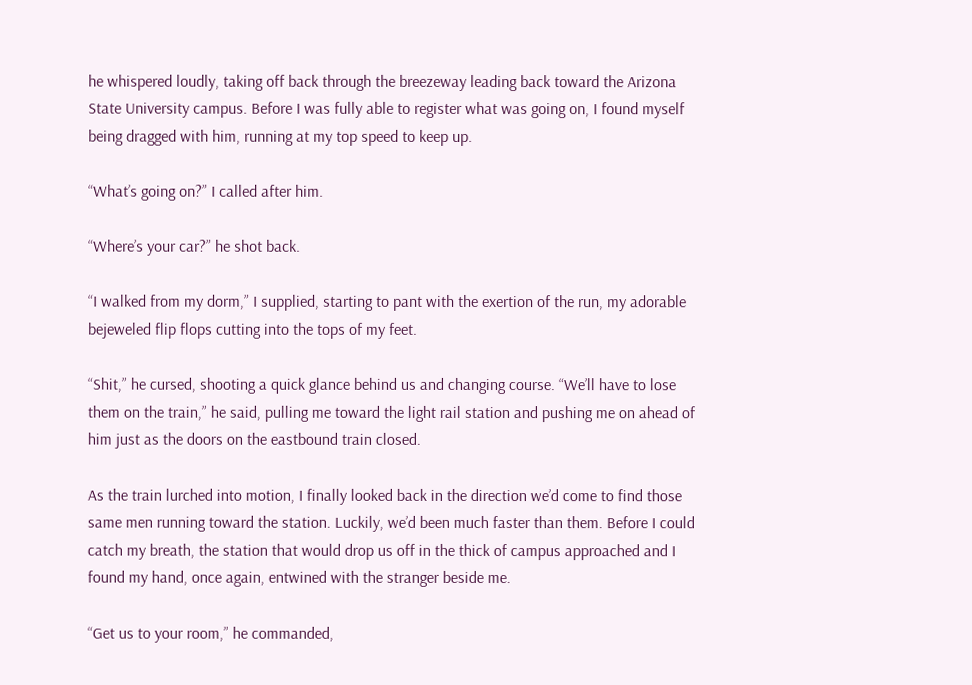he whispered loudly, taking off back through the breezeway leading back toward the Arizona State University campus. Before I was fully able to register what was going on, I found myself being dragged with him, running at my top speed to keep up.

“What’s going on?” I called after him.

“Where’s your car?” he shot back.

“I walked from my dorm,” I supplied, starting to pant with the exertion of the run, my adorable bejeweled flip flops cutting into the tops of my feet.

“Shit,” he cursed, shooting a quick glance behind us and changing course. “We’ll have to lose them on the train,” he said, pulling me toward the light rail station and pushing me on ahead of him just as the doors on the eastbound train closed.

As the train lurched into motion, I finally looked back in the direction we’d come to find those same men running toward the station. Luckily, we’d been much faster than them. Before I could catch my breath, the station that would drop us off in the thick of campus approached and I found my hand, once again, entwined with the stranger beside me.

“Get us to your room,” he commanded,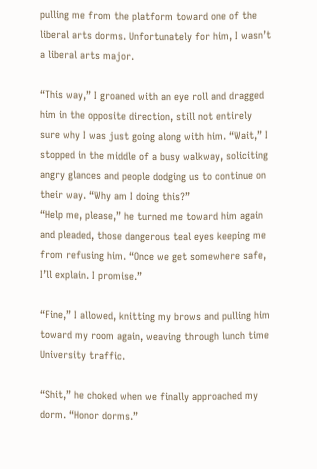pulling me from the platform toward one of the liberal arts dorms. Unfortunately for him, I wasn’t a liberal arts major.

“This way,” I groaned with an eye roll and dragged him in the opposite direction, still not entirely sure why I was just going along with him. “Wait,” I stopped in the middle of a busy walkway, soliciting angry glances and people dodging us to continue on their way. “Why am I doing this?”
“Help me, please,” he turned me toward him again and pleaded, those dangerous teal eyes keeping me from refusing him. “Once we get somewhere safe, I’ll explain. I promise.”

“Fine,” I allowed, knitting my brows and pulling him toward my room again, weaving through lunch time University traffic.

“Shit,” he choked when we finally approached my dorm. “Honor dorms.”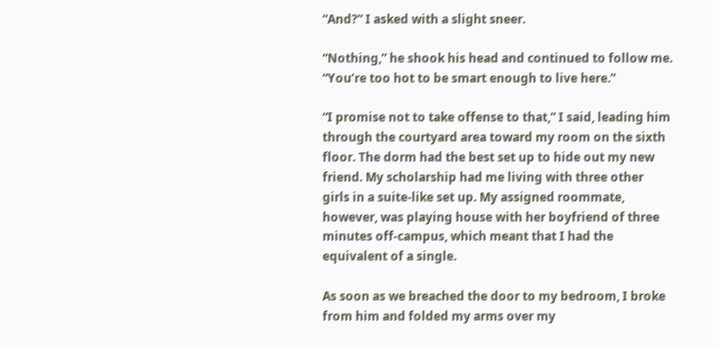“And?” I asked with a slight sneer.

“Nothing,” he shook his head and continued to follow me. “You’re too hot to be smart enough to live here.”

“I promise not to take offense to that,” I said, leading him through the courtyard area toward my room on the sixth floor. The dorm had the best set up to hide out my new friend. My scholarship had me living with three other girls in a suite-like set up. My assigned roommate, however, was playing house with her boyfriend of three minutes off-campus, which meant that I had the equivalent of a single.

As soon as we breached the door to my bedroom, I broke from him and folded my arms over my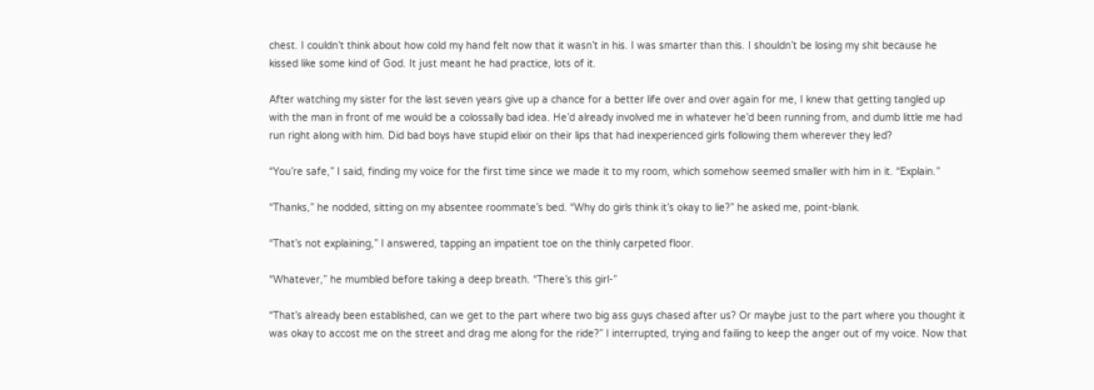chest. I couldn’t think about how cold my hand felt now that it wasn’t in his. I was smarter than this. I shouldn’t be losing my shit because he kissed like some kind of God. It just meant he had practice, lots of it.

After watching my sister for the last seven years give up a chance for a better life over and over again for me, I knew that getting tangled up with the man in front of me would be a colossally bad idea. He’d already involved me in whatever he’d been running from, and dumb little me had run right along with him. Did bad boys have stupid elixir on their lips that had inexperienced girls following them wherever they led?

“You’re safe,” I said, finding my voice for the first time since we made it to my room, which somehow seemed smaller with him in it. “Explain.”

“Thanks,” he nodded, sitting on my absentee roommate’s bed. “Why do girls think it’s okay to lie?” he asked me, point-blank.

“That’s not explaining,” I answered, tapping an impatient toe on the thinly carpeted floor.

“Whatever,” he mumbled before taking a deep breath. “There’s this girl-”

“That’s already been established, can we get to the part where two big ass guys chased after us? Or maybe just to the part where you thought it was okay to accost me on the street and drag me along for the ride?” I interrupted, trying and failing to keep the anger out of my voice. Now that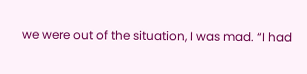we were out of the situation, I was mad. “I had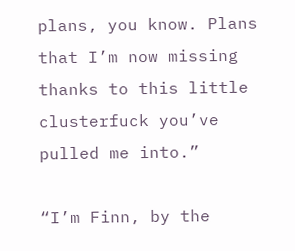plans, you know. Plans that I’m now missing thanks to this little clusterfuck you’ve pulled me into.”

“I’m Finn, by the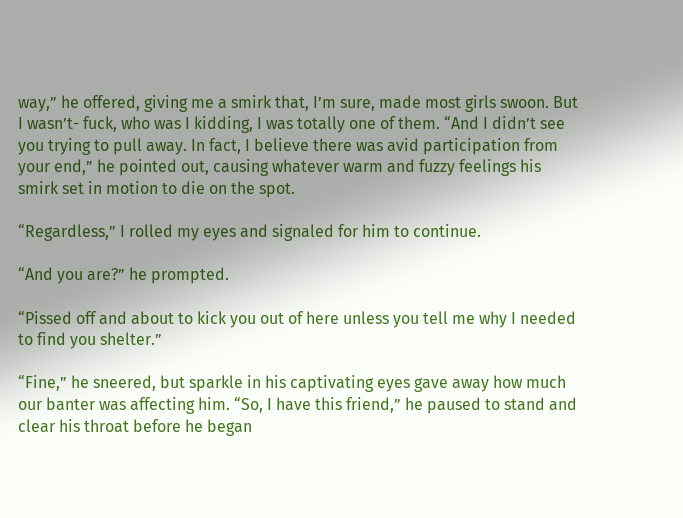way,” he offered, giving me a smirk that, I’m sure, made most girls swoon. But I wasn’t- fuck, who was I kidding, I was totally one of them. “And I didn’t see you trying to pull away. In fact, I believe there was avid participation from your end,” he pointed out, causing whatever warm and fuzzy feelings his smirk set in motion to die on the spot.

“Regardless,” I rolled my eyes and signaled for him to continue.

“And you are?” he prompted.

“Pissed off and about to kick you out of here unless you tell me why I needed to find you shelter.”

“Fine,” he sneered, but sparkle in his captivating eyes gave away how much our banter was affecting him. “So, I have this friend,” he paused to stand and clear his throat before he began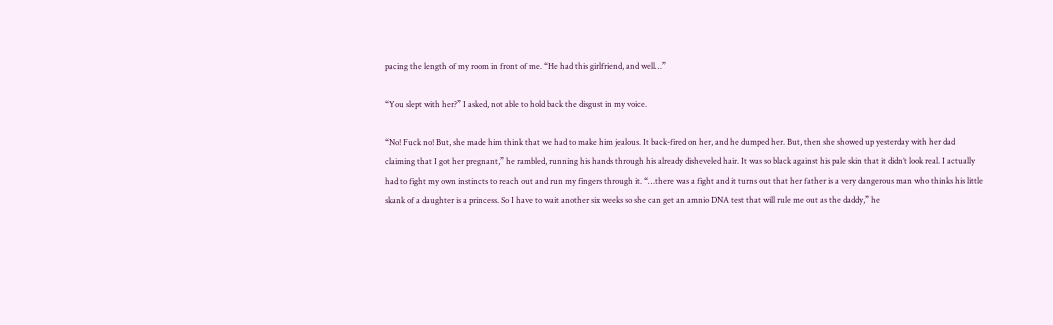pacing the length of my room in front of me. “He had this girlfriend, and well…”

“You slept with her?” I asked, not able to hold back the disgust in my voice.

“No! Fuck no! But, she made him think that we had to make him jealous. It back-fired on her, and he dumped her. But, then she showed up yesterday with her dad claiming that I got her pregnant,” he rambled, running his hands through his already disheveled hair. It was so black against his pale skin that it didn’t look real. I actually had to fight my own instincts to reach out and run my fingers through it. “…there was a fight and it turns out that her father is a very dangerous man who thinks his little skank of a daughter is a princess. So I have to wait another six weeks so she can get an amnio DNA test that will rule me out as the daddy,” he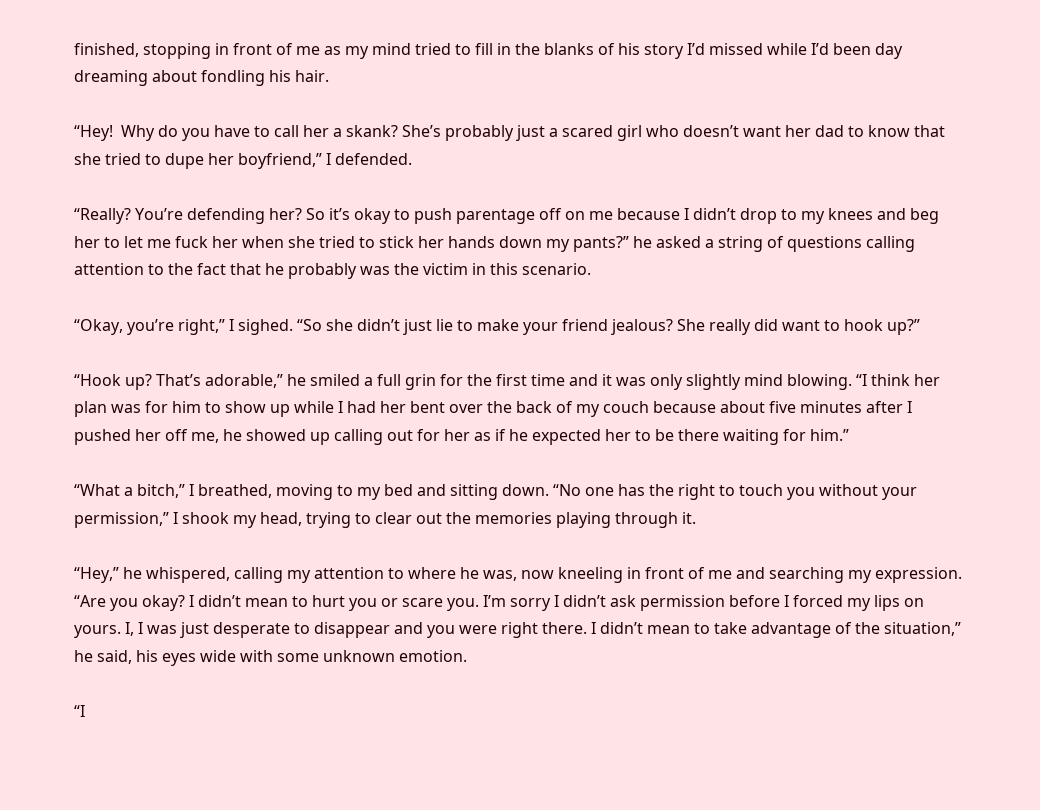finished, stopping in front of me as my mind tried to fill in the blanks of his story I’d missed while I’d been day dreaming about fondling his hair.

“Hey!  Why do you have to call her a skank? She’s probably just a scared girl who doesn’t want her dad to know that she tried to dupe her boyfriend,” I defended.

“Really? You’re defending her? So it’s okay to push parentage off on me because I didn’t drop to my knees and beg her to let me fuck her when she tried to stick her hands down my pants?” he asked a string of questions calling attention to the fact that he probably was the victim in this scenario.

“Okay, you’re right,” I sighed. “So she didn’t just lie to make your friend jealous? She really did want to hook up?”

“Hook up? That’s adorable,” he smiled a full grin for the first time and it was only slightly mind blowing. “I think her plan was for him to show up while I had her bent over the back of my couch because about five minutes after I pushed her off me, he showed up calling out for her as if he expected her to be there waiting for him.”

“What a bitch,” I breathed, moving to my bed and sitting down. “No one has the right to touch you without your permission,” I shook my head, trying to clear out the memories playing through it.

“Hey,” he whispered, calling my attention to where he was, now kneeling in front of me and searching my expression. “Are you okay? I didn’t mean to hurt you or scare you. I’m sorry I didn’t ask permission before I forced my lips on yours. I, I was just desperate to disappear and you were right there. I didn’t mean to take advantage of the situation,” he said, his eyes wide with some unknown emotion.

“I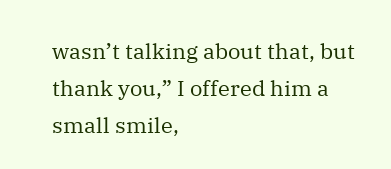wasn’t talking about that, but thank you,” I offered him a small smile,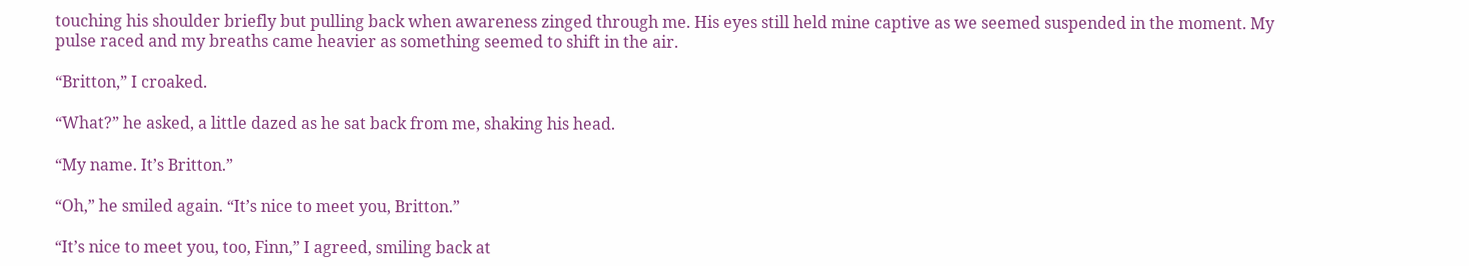touching his shoulder briefly but pulling back when awareness zinged through me. His eyes still held mine captive as we seemed suspended in the moment. My pulse raced and my breaths came heavier as something seemed to shift in the air.

“Britton,” I croaked.

“What?” he asked, a little dazed as he sat back from me, shaking his head.

“My name. It’s Britton.”

“Oh,” he smiled again. “It’s nice to meet you, Britton.”

“It’s nice to meet you, too, Finn,” I agreed, smiling back at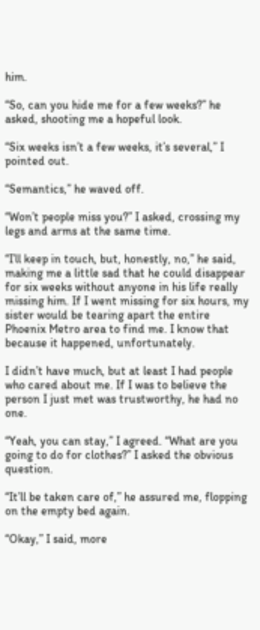him.

“So, can you hide me for a few weeks?” he asked, shooting me a hopeful look.

“Six weeks isn’t a few weeks, it’s several,” I pointed out.

“Semantics,” he waved off.

“Won’t people miss you?” I asked, crossing my legs and arms at the same time.

“I’ll keep in touch, but, honestly, no,” he said, making me a little sad that he could disappear for six weeks without anyone in his life really missing him. If I went missing for six hours, my sister would be tearing apart the entire Phoenix Metro area to find me. I know that because it happened, unfortunately.

I didn’t have much, but at least I had people who cared about me. If I was to believe the person I just met was trustworthy, he had no one.

“Yeah, you can stay,” I agreed. “What are you going to do for clothes?” I asked the obvious question.

“It’ll be taken care of,” he assured me, flopping on the empty bed again.

“Okay,” I said, more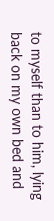to myself than to him, lying back on my own bed and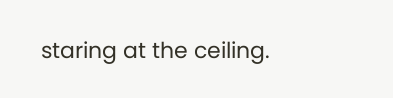staring at the ceiling.